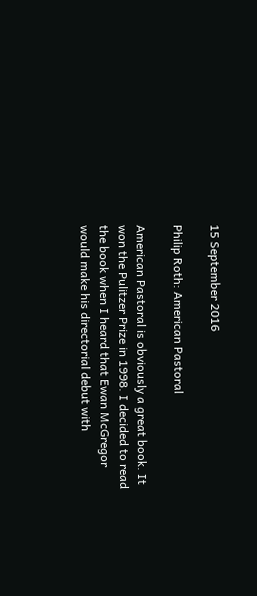15 September 2016

Philip Roth: American Pastoral

American Pastoral is obviously a great book. It won the Pulitzer Prize in 1998. I decided to read the book when I heard that Ewan McGregor would make his directorial debut with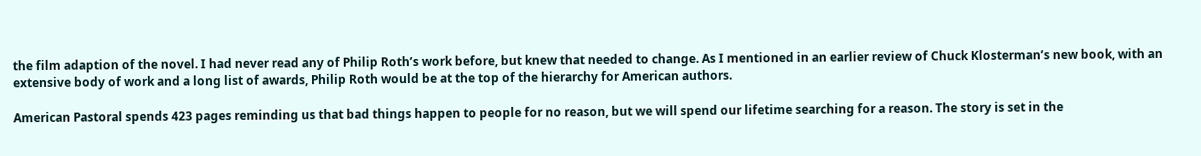the film adaption of the novel. I had never read any of Philip Roth’s work before, but knew that needed to change. As I mentioned in an earlier review of Chuck Klosterman’s new book, with an extensive body of work and a long list of awards, Philip Roth would be at the top of the hierarchy for American authors.

American Pastoral spends 423 pages reminding us that bad things happen to people for no reason, but we will spend our lifetime searching for a reason. The story is set in the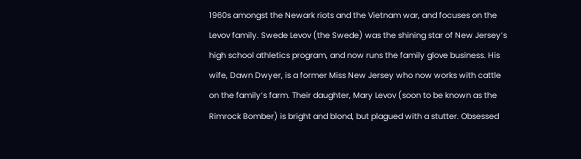1960s amongst the Newark riots and the Vietnam war, and focuses on the Levov family. Swede Levov (the Swede) was the shining star of New Jersey’s high school athletics program, and now runs the family glove business. His wife, Dawn Dwyer, is a former Miss New Jersey who now works with cattle on the family’s farm. Their daughter, Mary Levov (soon to be known as the Rimrock Bomber) is bright and blond, but plagued with a stutter. Obsessed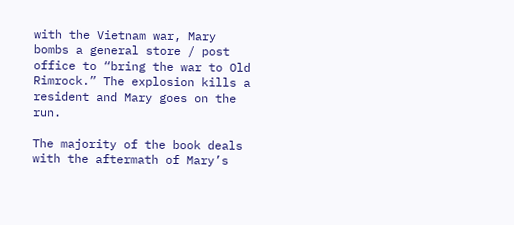with the Vietnam war, Mary bombs a general store / post office to “bring the war to Old Rimrock.” The explosion kills a resident and Mary goes on the run.

The majority of the book deals with the aftermath of Mary’s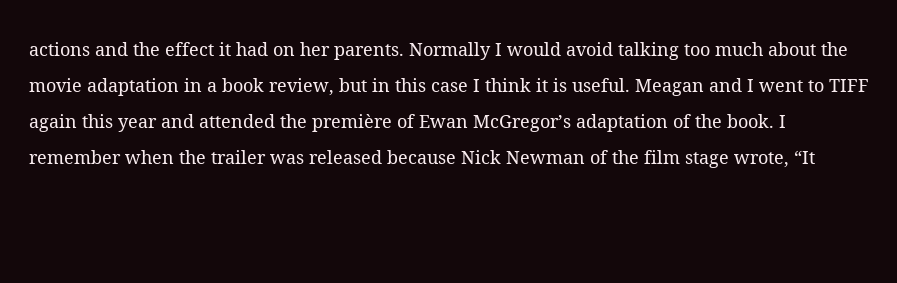actions and the effect it had on her parents. Normally I would avoid talking too much about the movie adaptation in a book review, but in this case I think it is useful. Meagan and I went to TIFF again this year and attended the première of Ewan McGregor’s adaptation of the book. I remember when the trailer was released because Nick Newman of the film stage wrote, “It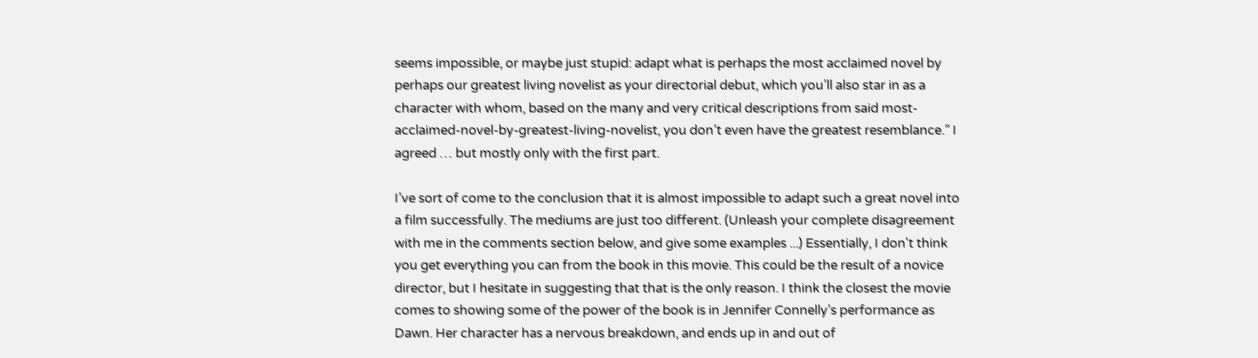seems impossible, or maybe just stupid: adapt what is perhaps the most acclaimed novel by perhaps our greatest living novelist as your directorial debut, which you’ll also star in as a character with whom, based on the many and very critical descriptions from said most-acclaimed-novel-by-greatest-living-novelist, you don’t even have the greatest resemblance.” I agreed … but mostly only with the first part.

I’ve sort of come to the conclusion that it is almost impossible to adapt such a great novel into a film successfully. The mediums are just too different. (Unleash your complete disagreement with me in the comments section below, and give some examples ...) Essentially, I don't think you get everything you can from the book in this movie. This could be the result of a novice director, but I hesitate in suggesting that that is the only reason. I think the closest the movie comes to showing some of the power of the book is in Jennifer Connelly’s performance as Dawn. Her character has a nervous breakdown, and ends up in and out of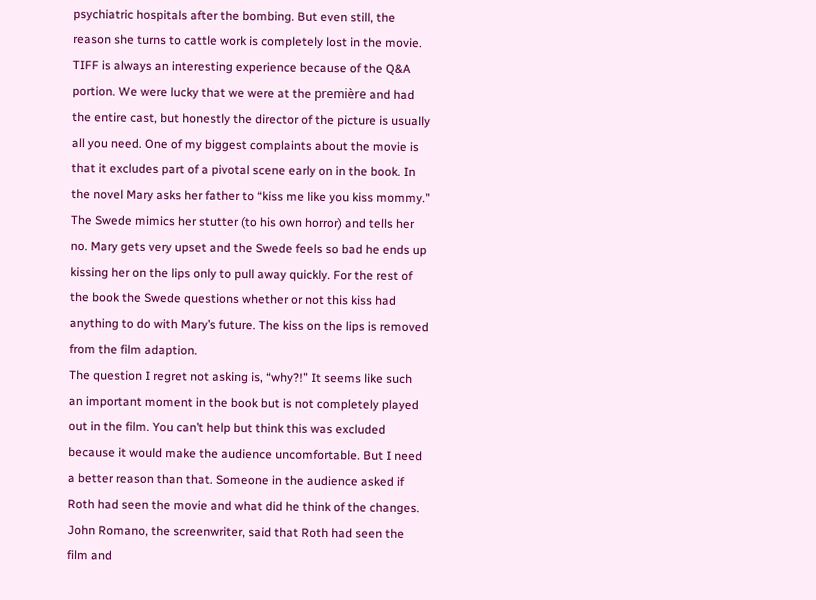psychiatric hospitals after the bombing. But even still, the reason she turns to cattle work is completely lost in the movie. TIFF is always an interesting experience because of the Q&A portion. We were lucky that we were at the première and had the entire cast, but honestly the director of the picture is usually all you need. One of my biggest complaints about the movie is that it excludes part of a pivotal scene early on in the book. In the novel Mary asks her father to “kiss me like you kiss mommy.” The Swede mimics her stutter (to his own horror) and tells her no. Mary gets very upset and the Swede feels so bad he ends up kissing her on the lips only to pull away quickly. For the rest of the book the Swede questions whether or not this kiss had anything to do with Mary’s future. The kiss on the lips is removed from the film adaption.
The question I regret not asking is, “why?!” It seems like such an important moment in the book but is not completely played out in the film. You can’t help but think this was excluded because it would make the audience uncomfortable. But I need a better reason than that. Someone in the audience asked if Roth had seen the movie and what did he think of the changes. John Romano, the screenwriter, said that Roth had seen the film and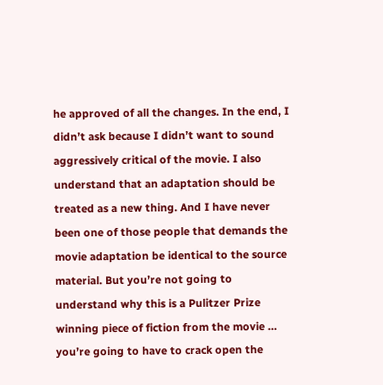he approved of all the changes. In the end, I didn’t ask because I didn’t want to sound aggressively critical of the movie. I also understand that an adaptation should be treated as a new thing. And I have never been one of those people that demands the movie adaptation be identical to the source material. But you’re not going to understand why this is a Pulitzer Prize winning piece of fiction from the movie … you’re going to have to crack open the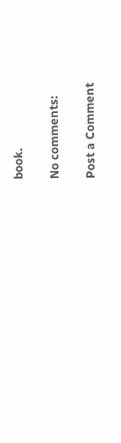book.

No comments:

Post a Comment